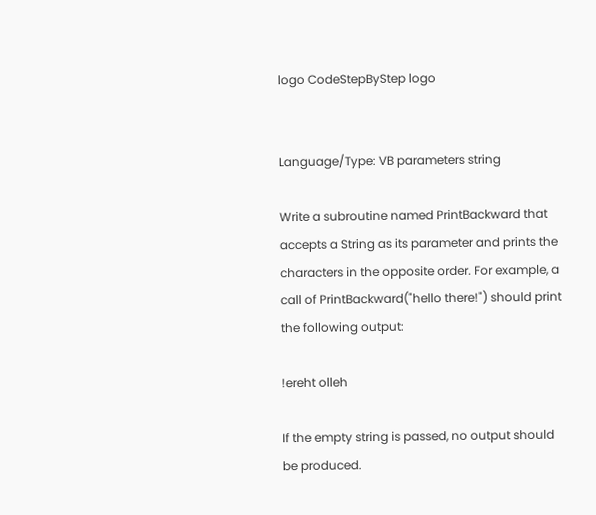logo CodeStepByStep logo


Language/Type: VB parameters string

Write a subroutine named PrintBackward that accepts a String as its parameter and prints the characters in the opposite order. For example, a call of PrintBackward("hello there!") should print the following output:

!ereht olleh

If the empty string is passed, no output should be produced.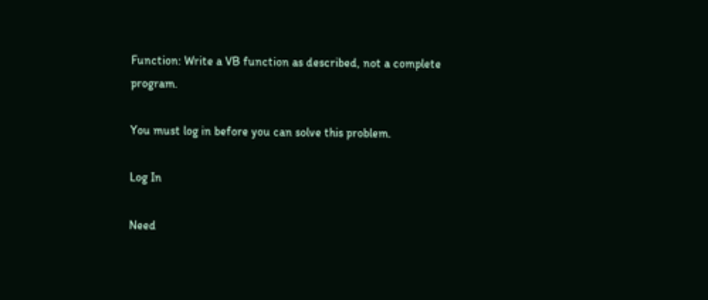Function: Write a VB function as described, not a complete program.

You must log in before you can solve this problem.

Log In

Need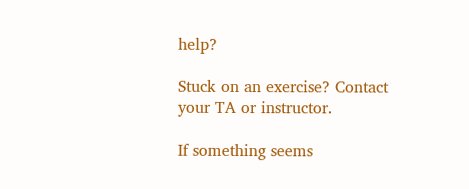help?

Stuck on an exercise? Contact your TA or instructor.

If something seems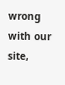wrong with our site,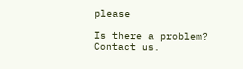please

Is there a problem? Contact us.